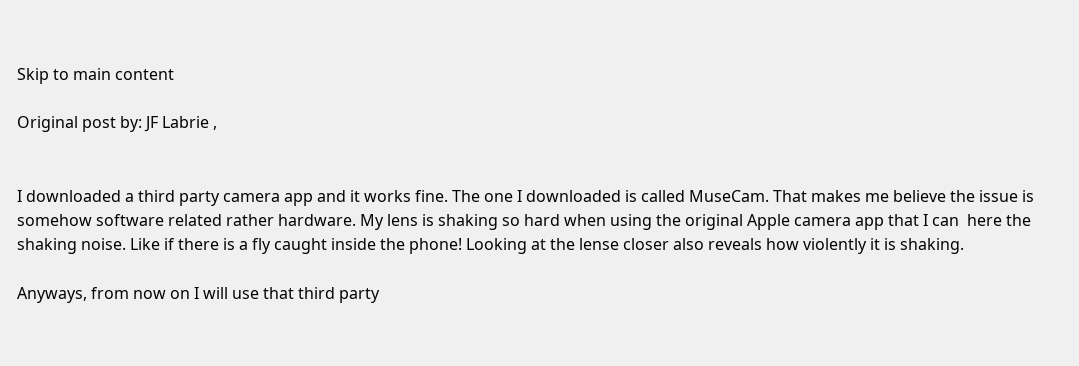Skip to main content

Original post by: JF Labrie ,


I downloaded a third party camera app and it works fine. The one I downloaded is called MuseCam. That makes me believe the issue is somehow software related rather hardware. My lens is shaking so hard when using the original Apple camera app that I can  here the shaking noise. Like if there is a fly caught inside the phone! Looking at the lense closer also reveals how violently it is shaking.

Anyways, from now on I will use that third party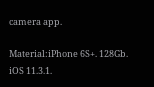camera app.

Material:iPhone 6S+. 128Gb. iOS 11.3.1.